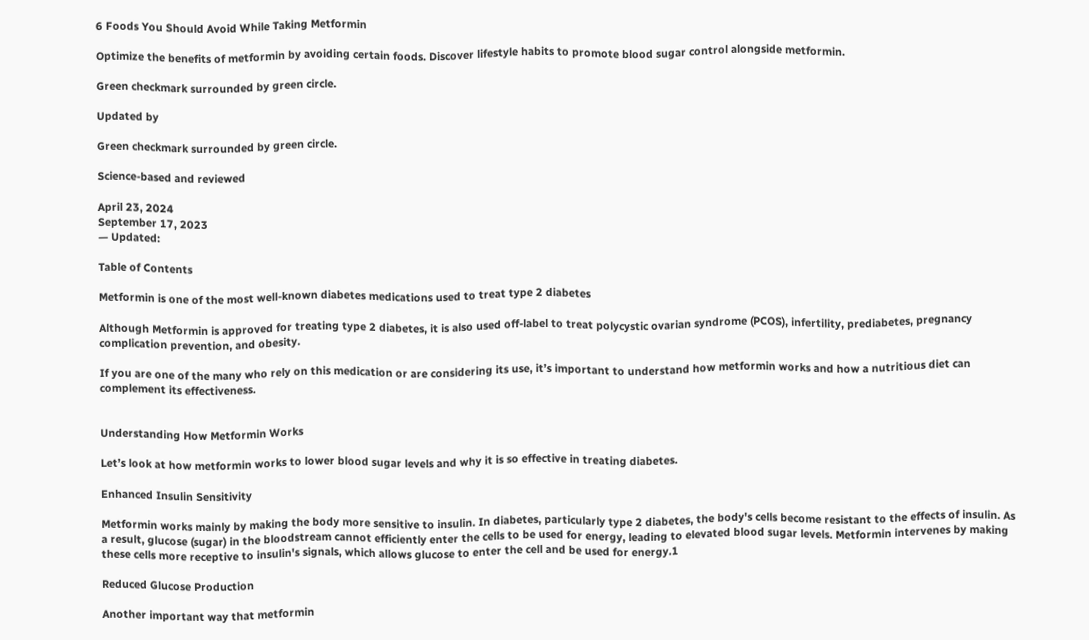6 Foods You Should Avoid While Taking Metformin

Optimize the benefits of metformin by avoiding certain foods. Discover lifestyle habits to promote blood sugar control alongside metformin.

Green checkmark surrounded by green circle.

Updated by

Green checkmark surrounded by green circle.

Science-based and reviewed

April 23, 2024
September 17, 2023
— Updated:

Table of Contents

Metformin is one of the most well-known diabetes medications used to treat type 2 diabetes

Although Metformin is approved for treating type 2 diabetes, it is also used off-label to treat polycystic ovarian syndrome (PCOS), infertility, prediabetes, pregnancy complication prevention, and obesity.

If you are one of the many who rely on this medication or are considering its use, it’s important to understand how metformin works and how a nutritious diet can complement its effectiveness.


Understanding How Metformin Works

Let’s look at how metformin works to lower blood sugar levels and why it is so effective in treating diabetes.

Enhanced Insulin Sensitivity

Metformin works mainly by making the body more sensitive to insulin. In diabetes, particularly type 2 diabetes, the body's cells become resistant to the effects of insulin. As a result, glucose (sugar) in the bloodstream cannot efficiently enter the cells to be used for energy, leading to elevated blood sugar levels. Metformin intervenes by making these cells more receptive to insulin's signals, which allows glucose to enter the cell and be used for energy.1

Reduced Glucose Production

Another important way that metformin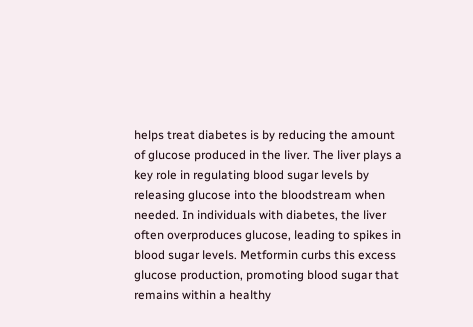helps treat diabetes is by reducing the amount of glucose produced in the liver. The liver plays a key role in regulating blood sugar levels by releasing glucose into the bloodstream when needed. In individuals with diabetes, the liver often overproduces glucose, leading to spikes in blood sugar levels. Metformin curbs this excess glucose production, promoting blood sugar that remains within a healthy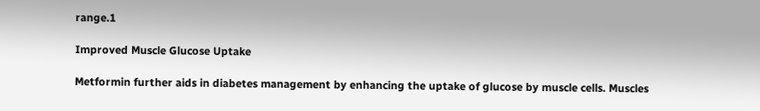range.1

Improved Muscle Glucose Uptake

Metformin further aids in diabetes management by enhancing the uptake of glucose by muscle cells. Muscles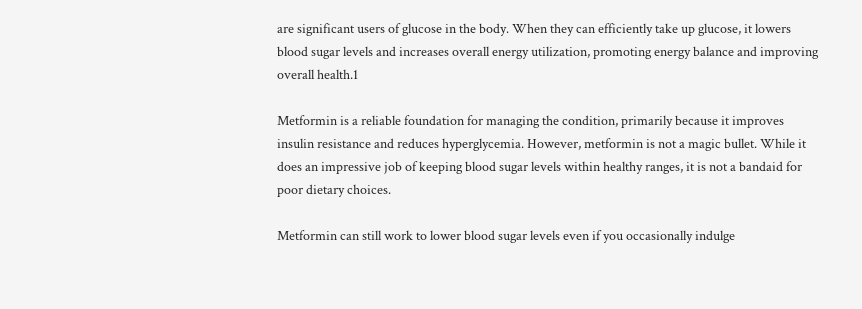are significant users of glucose in the body. When they can efficiently take up glucose, it lowers blood sugar levels and increases overall energy utilization, promoting energy balance and improving overall health.1

Metformin is a reliable foundation for managing the condition, primarily because it improves insulin resistance and reduces hyperglycemia. However, metformin is not a magic bullet. While it does an impressive job of keeping blood sugar levels within healthy ranges, it is not a bandaid for poor dietary choices.

Metformin can still work to lower blood sugar levels even if you occasionally indulge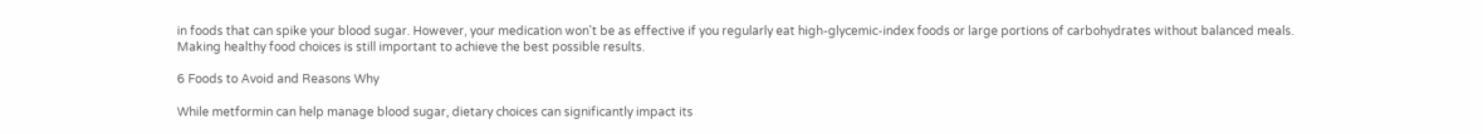in foods that can spike your blood sugar. However, your medication won't be as effective if you regularly eat high-glycemic-index foods or large portions of carbohydrates without balanced meals. Making healthy food choices is still important to achieve the best possible results.

6 Foods to Avoid and Reasons Why

While metformin can help manage blood sugar, dietary choices can significantly impact its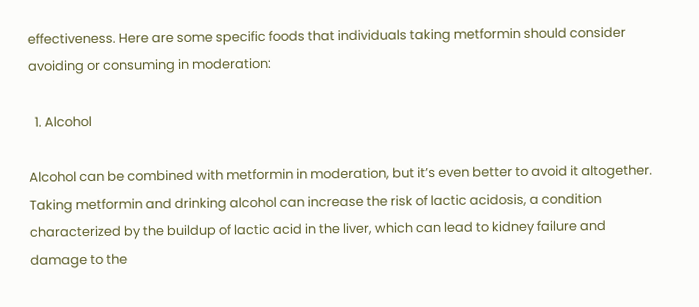effectiveness. Here are some specific foods that individuals taking metformin should consider avoiding or consuming in moderation:

  1. Alcohol

Alcohol can be combined with metformin in moderation, but it’s even better to avoid it altogether. Taking metformin and drinking alcohol can increase the risk of lactic acidosis, a condition characterized by the buildup of lactic acid in the liver, which can lead to kidney failure and damage to the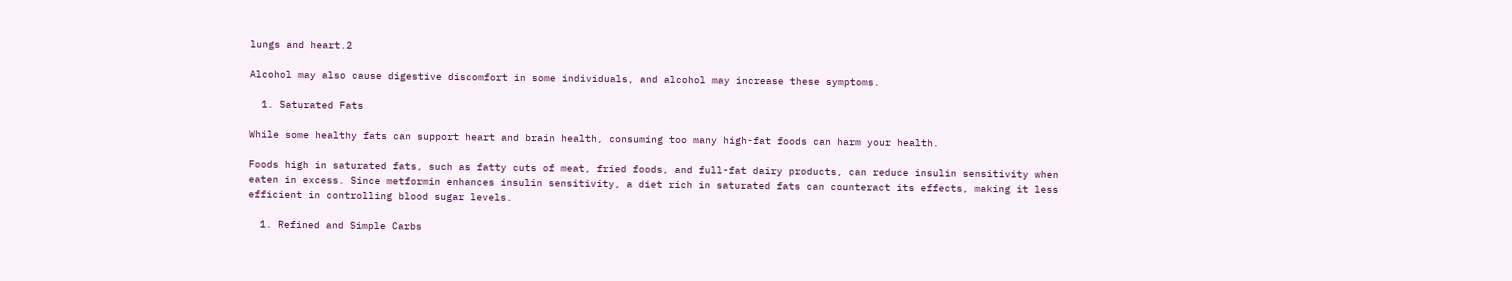lungs and heart.2

Alcohol may also cause digestive discomfort in some individuals, and alcohol may increase these symptoms.

  1. Saturated Fats

While some healthy fats can support heart and brain health, consuming too many high-fat foods can harm your health.

Foods high in saturated fats, such as fatty cuts of meat, fried foods, and full-fat dairy products, can reduce insulin sensitivity when eaten in excess. Since metformin enhances insulin sensitivity, a diet rich in saturated fats can counteract its effects, making it less efficient in controlling blood sugar levels.

  1. Refined and Simple Carbs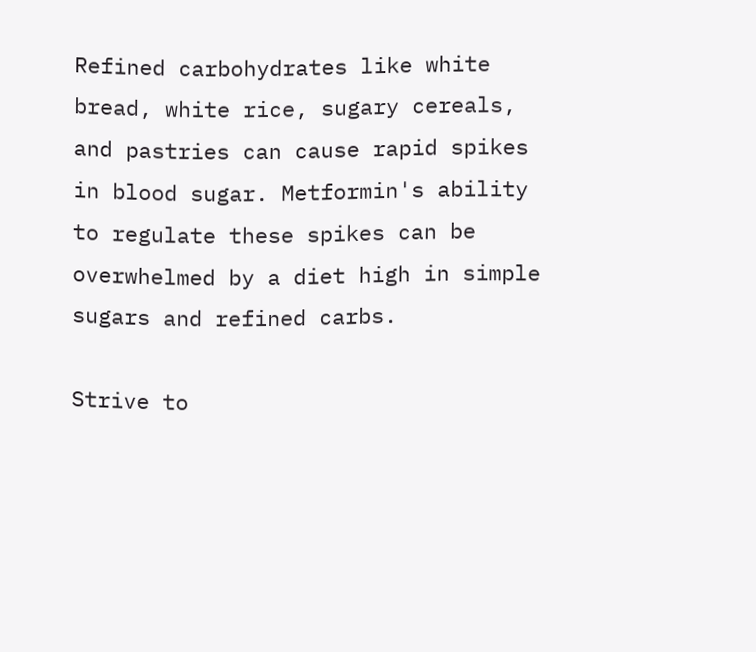Refined carbohydrates like white bread, white rice, sugary cereals, and pastries can cause rapid spikes in blood sugar. Metformin's ability to regulate these spikes can be overwhelmed by a diet high in simple sugars and refined carbs.

Strive to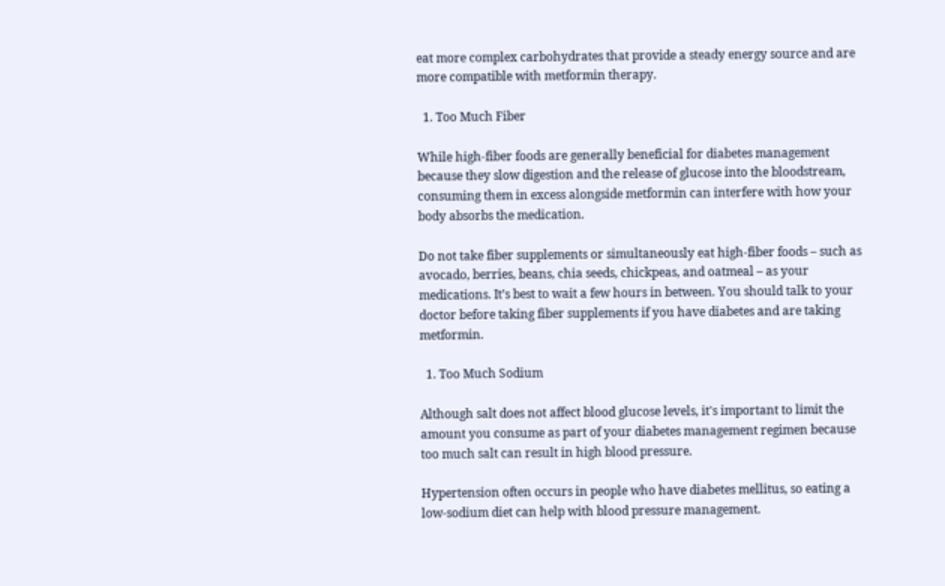eat more complex carbohydrates that provide a steady energy source and are more compatible with metformin therapy.

  1. Too Much Fiber

While high-fiber foods are generally beneficial for diabetes management because they slow digestion and the release of glucose into the bloodstream, consuming them in excess alongside metformin can interfere with how your body absorbs the medication.

Do not take fiber supplements or simultaneously eat high-fiber foods – such as avocado, berries, beans, chia seeds, chickpeas, and oatmeal – as your medications. It’s best to wait a few hours in between. You should talk to your doctor before taking fiber supplements if you have diabetes and are taking metformin.

  1. Too Much Sodium

Although salt does not affect blood glucose levels, it's important to limit the amount you consume as part of your diabetes management regimen because too much salt can result in high blood pressure.

Hypertension often occurs in people who have diabetes mellitus, so eating a low-sodium diet can help with blood pressure management.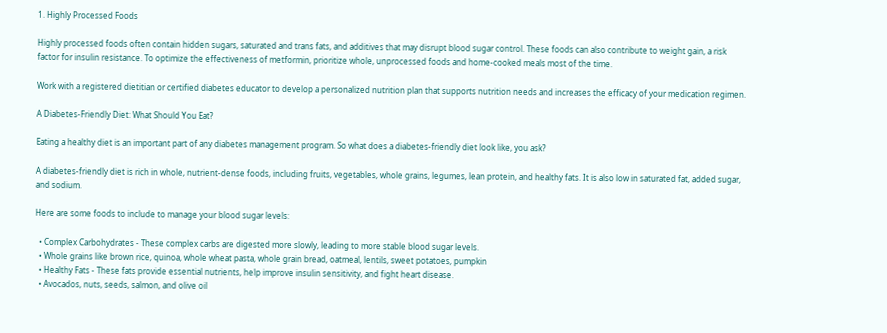1. Highly Processed Foods

Highly processed foods often contain hidden sugars, saturated and trans fats, and additives that may disrupt blood sugar control. These foods can also contribute to weight gain, a risk factor for insulin resistance. To optimize the effectiveness of metformin, prioritize whole, unprocessed foods and home-cooked meals most of the time.

Work with a registered dietitian or certified diabetes educator to develop a personalized nutrition plan that supports nutrition needs and increases the efficacy of your medication regimen.

A Diabetes-Friendly Diet: What Should You Eat?

Eating a healthy diet is an important part of any diabetes management program. So what does a diabetes-friendly diet look like, you ask?

A diabetes-friendly diet is rich in whole, nutrient-dense foods, including fruits, vegetables, whole grains, legumes, lean protein, and healthy fats. It is also low in saturated fat, added sugar, and sodium.

Here are some foods to include to manage your blood sugar levels:

  • Complex Carbohydrates - These complex carbs are digested more slowly, leading to more stable blood sugar levels.
  • Whole grains like brown rice, quinoa, whole wheat pasta, whole grain bread, oatmeal, lentils, sweet potatoes, pumpkin
  • Healthy Fats - These fats provide essential nutrients, help improve insulin sensitivity, and fight heart disease.
  • Avocados, nuts, seeds, salmon, and olive oil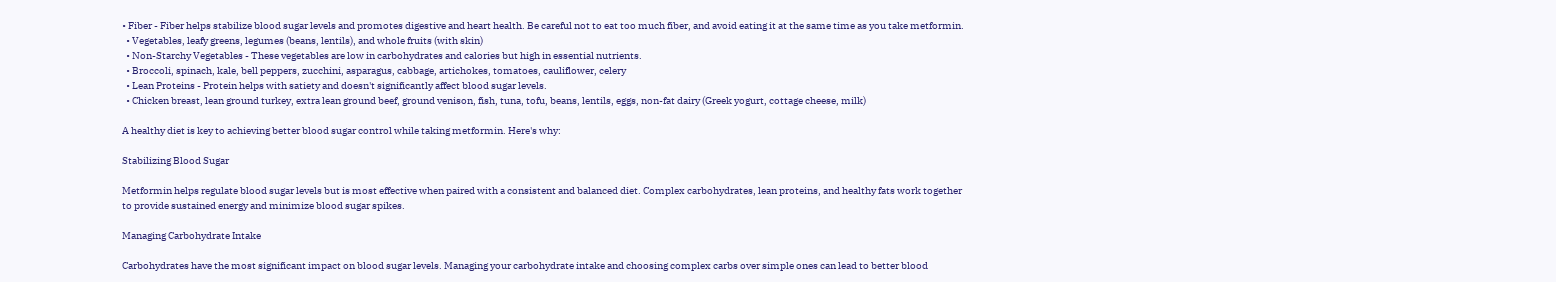• Fiber - Fiber helps stabilize blood sugar levels and promotes digestive and heart health. Be careful not to eat too much fiber, and avoid eating it at the same time as you take metformin.
  • Vegetables, leafy greens, legumes (beans, lentils), and whole fruits (with skin)
  • Non-Starchy Vegetables - These vegetables are low in carbohydrates and calories but high in essential nutrients.
  • Broccoli, spinach, kale, bell peppers, zucchini, asparagus, cabbage, artichokes, tomatoes, cauliflower, celery
  • Lean Proteins - Protein helps with satiety and doesn't significantly affect blood sugar levels.
  • Chicken breast, lean ground turkey, extra lean ground beef, ground venison, fish, tuna, tofu, beans, lentils, eggs, non-fat dairy (Greek yogurt, cottage cheese, milk)

A healthy diet is key to achieving better blood sugar control while taking metformin. Here's why:

Stabilizing Blood Sugar

Metformin helps regulate blood sugar levels but is most effective when paired with a consistent and balanced diet. Complex carbohydrates, lean proteins, and healthy fats work together to provide sustained energy and minimize blood sugar spikes.

Managing Carbohydrate Intake

Carbohydrates have the most significant impact on blood sugar levels. Managing your carbohydrate intake and choosing complex carbs over simple ones can lead to better blood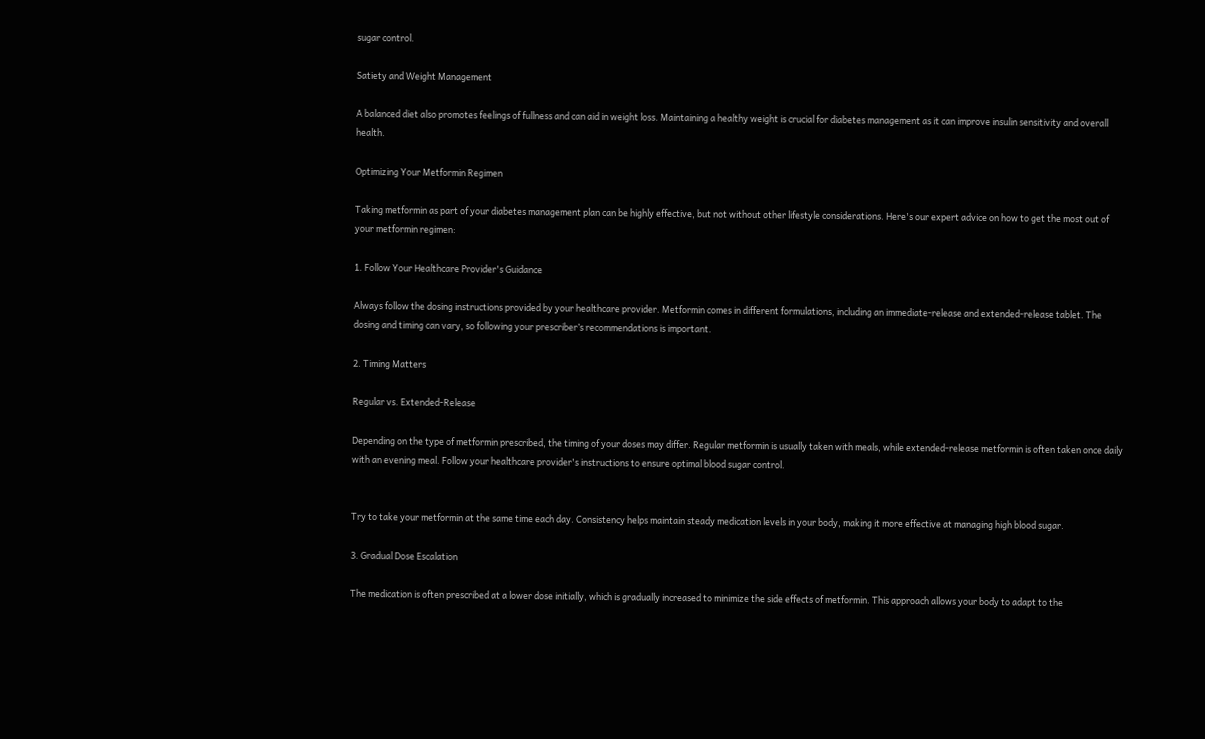sugar control.

Satiety and Weight Management

A balanced diet also promotes feelings of fullness and can aid in weight loss. Maintaining a healthy weight is crucial for diabetes management as it can improve insulin sensitivity and overall health.

Optimizing Your Metformin Regimen

Taking metformin as part of your diabetes management plan can be highly effective, but not without other lifestyle considerations. Here's our expert advice on how to get the most out of your metformin regimen:

1. Follow Your Healthcare Provider's Guidance

Always follow the dosing instructions provided by your healthcare provider. Metformin comes in different formulations, including an immediate-release and extended-release tablet. The dosing and timing can vary, so following your prescriber’s recommendations is important.

2. Timing Matters

Regular vs. Extended-Release

Depending on the type of metformin prescribed, the timing of your doses may differ. Regular metformin is usually taken with meals, while extended-release metformin is often taken once daily with an evening meal. Follow your healthcare provider's instructions to ensure optimal blood sugar control.


Try to take your metformin at the same time each day. Consistency helps maintain steady medication levels in your body, making it more effective at managing high blood sugar.

3. Gradual Dose Escalation

The medication is often prescribed at a lower dose initially, which is gradually increased to minimize the side effects of metformin. This approach allows your body to adapt to the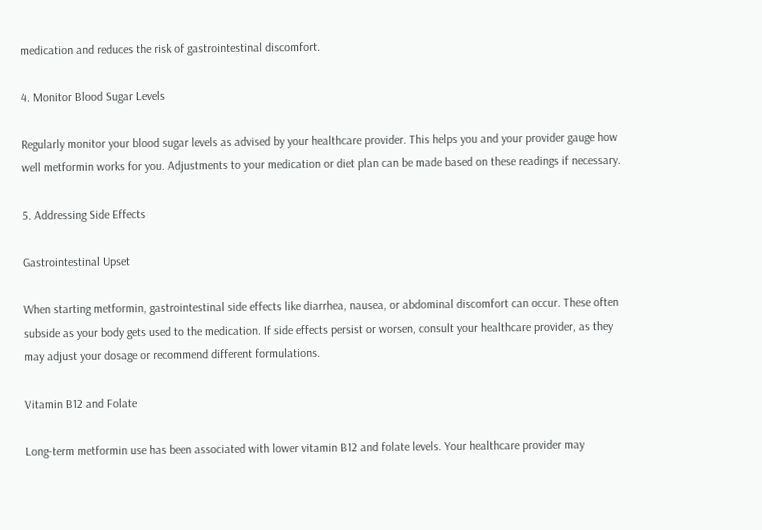medication and reduces the risk of gastrointestinal discomfort.

4. Monitor Blood Sugar Levels

Regularly monitor your blood sugar levels as advised by your healthcare provider. This helps you and your provider gauge how well metformin works for you. Adjustments to your medication or diet plan can be made based on these readings if necessary.

5. Addressing Side Effects

Gastrointestinal Upset

When starting metformin, gastrointestinal side effects like diarrhea, nausea, or abdominal discomfort can occur. These often subside as your body gets used to the medication. If side effects persist or worsen, consult your healthcare provider, as they may adjust your dosage or recommend different formulations.

Vitamin B12 and Folate

Long-term metformin use has been associated with lower vitamin B12 and folate levels. Your healthcare provider may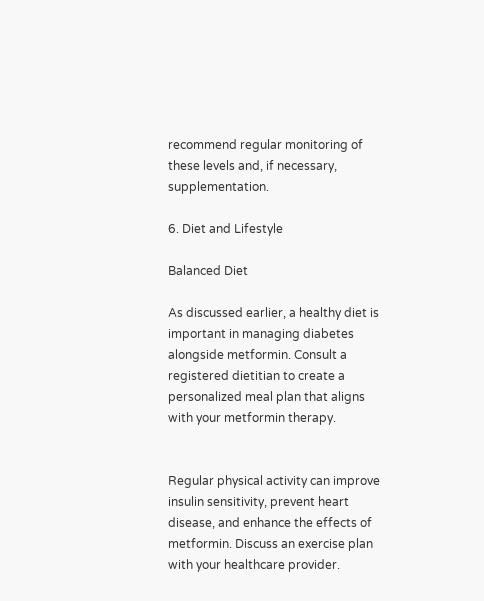recommend regular monitoring of these levels and, if necessary, supplementation.

6. Diet and Lifestyle

Balanced Diet

As discussed earlier, a healthy diet is important in managing diabetes alongside metformin. Consult a registered dietitian to create a personalized meal plan that aligns with your metformin therapy.


Regular physical activity can improve insulin sensitivity, prevent heart disease, and enhance the effects of metformin. Discuss an exercise plan with your healthcare provider.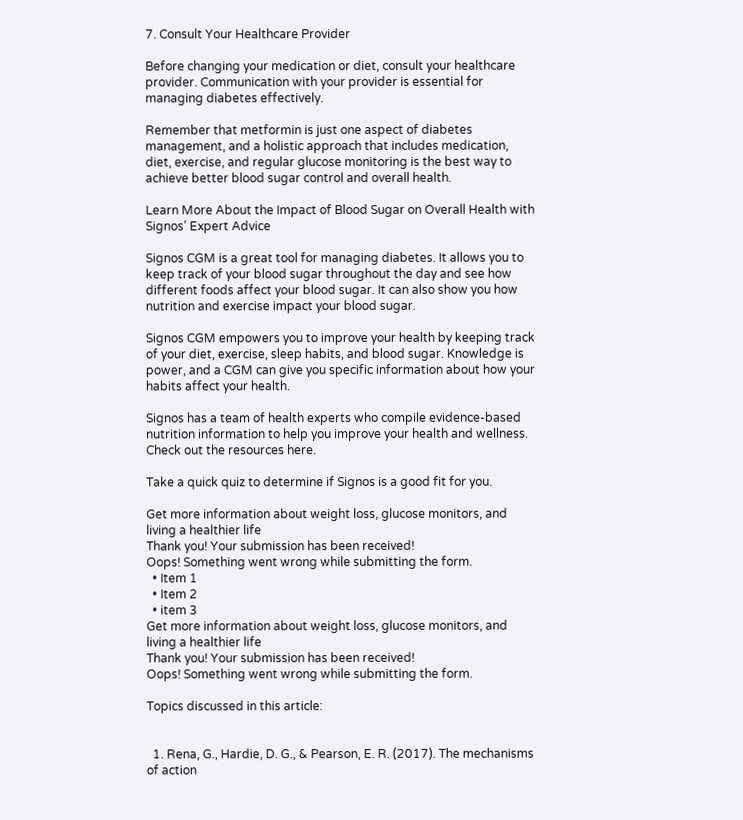7. Consult Your Healthcare Provider

Before changing your medication or diet, consult your healthcare provider. Communication with your provider is essential for managing diabetes effectively.

Remember that metformin is just one aspect of diabetes management, and a holistic approach that includes medication, diet, exercise, and regular glucose monitoring is the best way to achieve better blood sugar control and overall health.

Learn More About the Impact of Blood Sugar on Overall Health with Signos’ Expert Advice

Signos CGM is a great tool for managing diabetes. It allows you to keep track of your blood sugar throughout the day and see how different foods affect your blood sugar. It can also show you how nutrition and exercise impact your blood sugar.

Signos CGM empowers you to improve your health by keeping track of your diet, exercise, sleep habits, and blood sugar. Knowledge is power, and a CGM can give you specific information about how your habits affect your health.

Signos has a team of health experts who compile evidence-based nutrition information to help you improve your health and wellness. Check out the resources here.

Take a quick quiz to determine if Signos is a good fit for you.

Get more information about weight loss, glucose monitors, and living a healthier life
Thank you! Your submission has been received!
Oops! Something went wrong while submitting the form.
  • Item 1
  • Item 2
  • item 3
Get more information about weight loss, glucose monitors, and living a healthier life
Thank you! Your submission has been received!
Oops! Something went wrong while submitting the form.

Topics discussed in this article:


  1. Rena, G., Hardie, D. G., & Pearson, E. R. (2017). The mechanisms of action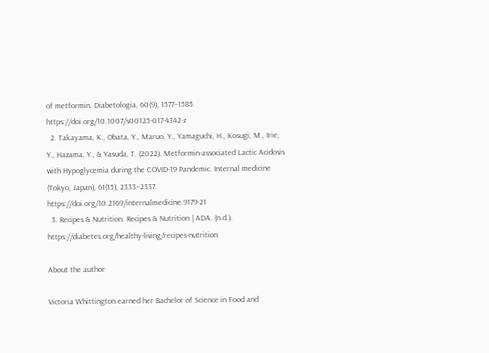of metformin. Diabetologia, 60(9), 1577–1585. https://doi.org/10.1007/s00125-017-4342-z
  2. Takayama, K., Obata, Y., Maruo, Y., Yamaguchi, H., Kosugi, M., Irie, Y., Hazama, Y., & Yasuda, T. (2022). Metformin-associated Lactic Acidosis with Hypoglycemia during the COVID-19 Pandemic. Internal medicine (Tokyo, Japan), 61(15), 2333–2337. https://doi.org/10.2169/internalmedicine.9179-21
  3. Recipes & Nutrition. Recipes & Nutrition | ADA. (n.d.). https://diabetes.org/healthy-living/recipes-nutrition

About the author

Victoria Whittington earned her Bachelor of Science in Food and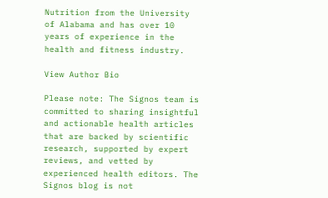Nutrition from the University of Alabama and has over 10 years of experience in the health and fitness industry.

View Author Bio

Please note: The Signos team is committed to sharing insightful and actionable health articles that are backed by scientific research, supported by expert reviews, and vetted by experienced health editors. The Signos blog is not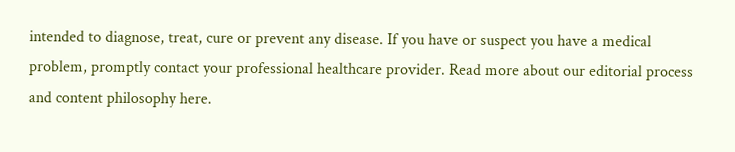intended to diagnose, treat, cure or prevent any disease. If you have or suspect you have a medical problem, promptly contact your professional healthcare provider. Read more about our editorial process and content philosophy here.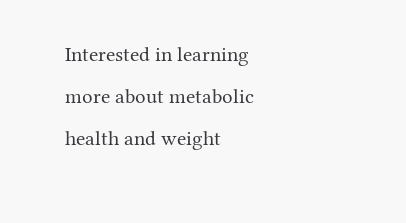Interested in learning more about metabolic health and weight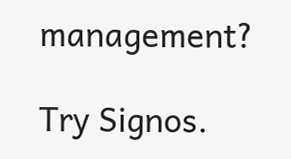management?

Try Signos.